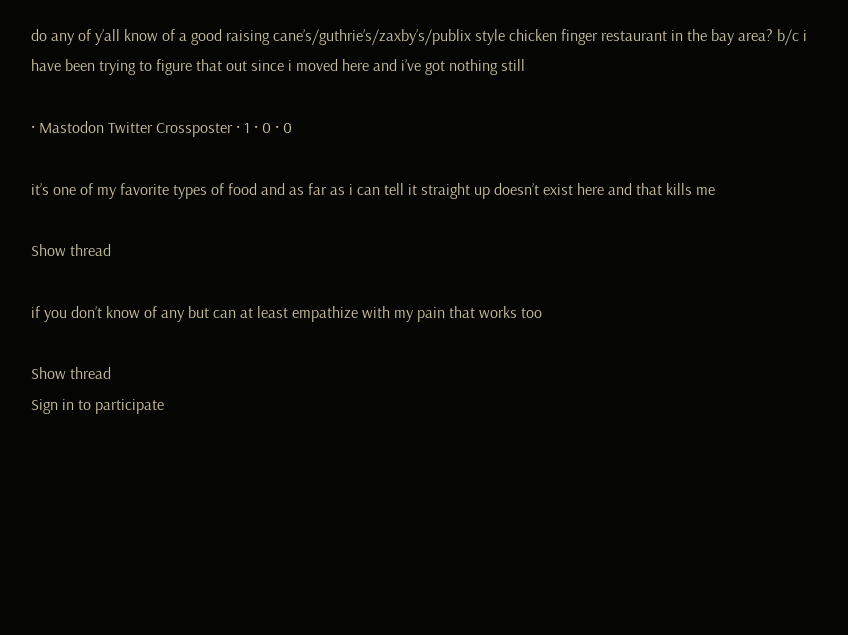do any of y’all know of a good raising cane’s/guthrie’s/zaxby’s/publix style chicken finger restaurant in the bay area? b/c i have been trying to figure that out since i moved here and i’ve got nothing still

· Mastodon Twitter Crossposter · 1 · 0 · 0

it’s one of my favorite types of food and as far as i can tell it straight up doesn’t exist here and that kills me

Show thread

if you don’t know of any but can at least empathize with my pain that works too

Show thread
Sign in to participate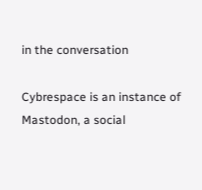in the conversation

Cybrespace is an instance of Mastodon, a social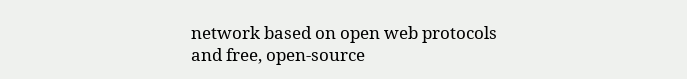network based on open web protocols and free, open-source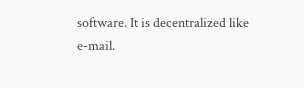software. It is decentralized like e-mail.